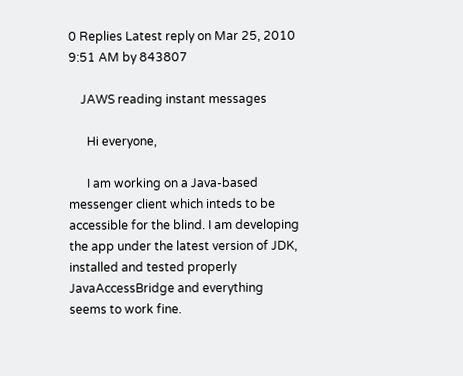0 Replies Latest reply on Mar 25, 2010 9:51 AM by 843807

    JAWS reading instant messages

      Hi everyone,

      I am working on a Java-based messenger client which inteds to be accessible for the blind. I am developing the app under the latest version of JDK, installed and tested properly JavaAccessBridge and everything seems to work fine.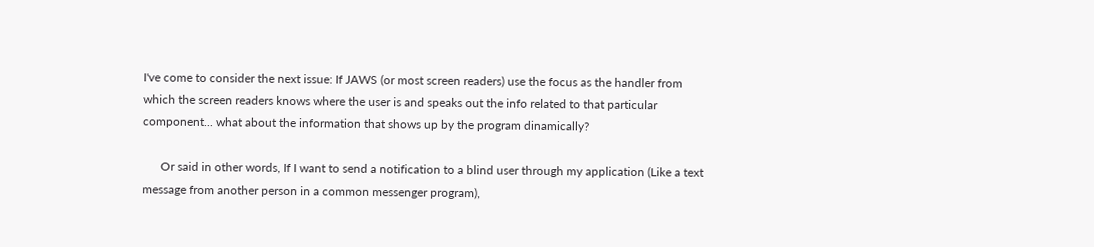I've come to consider the next issue: If JAWS (or most screen readers) use the focus as the handler from which the screen readers knows where the user is and speaks out the info related to that particular component... what about the information that shows up by the program dinamically?

      Or said in other words, If I want to send a notification to a blind user through my application (Like a text message from another person in a common messenger program),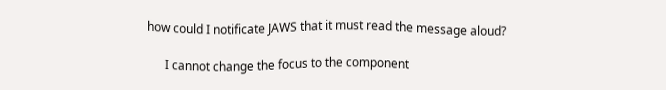how could I notificate JAWS that it must read the message aloud?

      I cannot change the focus to the component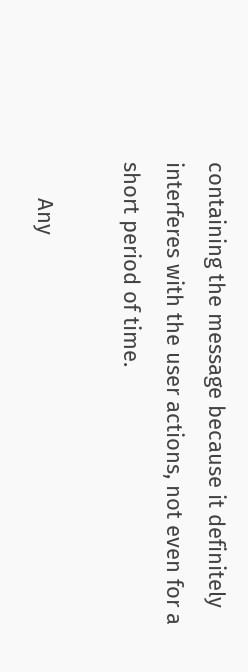containing the message because it definitely interferes with the user actions, not even for a short period of time.

      Any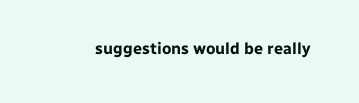suggestions would be really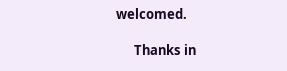welcomed.

      Thanks in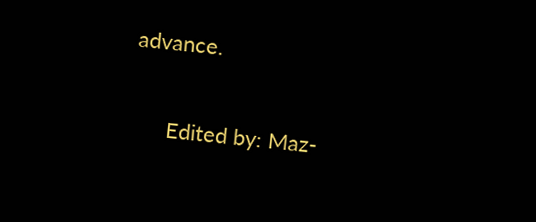advance.

      Edited by: Maz-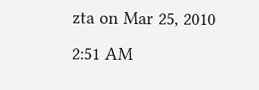zta on Mar 25, 2010 2:51 AM